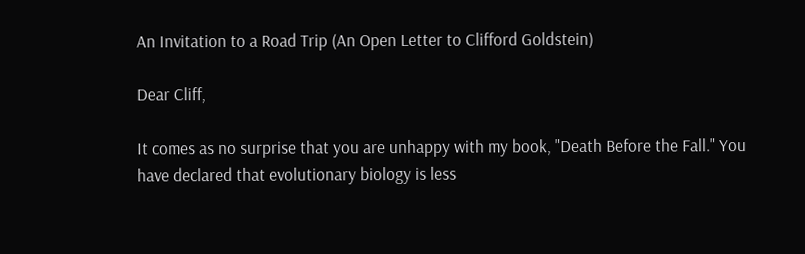An Invitation to a Road Trip (An Open Letter to Clifford Goldstein)

Dear Cliff,

It comes as no surprise that you are unhappy with my book, "Death Before the Fall." You have declared that evolutionary biology is less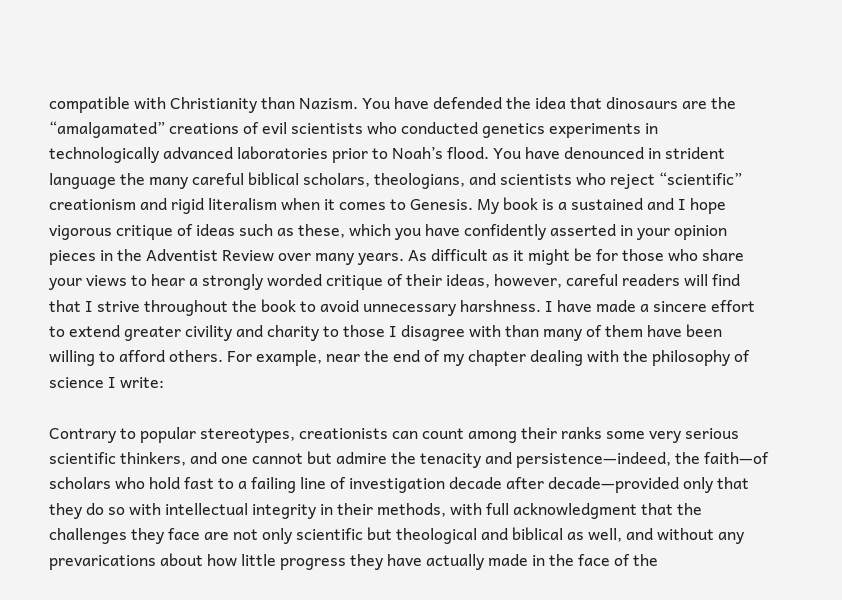compatible with Christianity than Nazism. You have defended the idea that dinosaurs are the “amalgamated” creations of evil scientists who conducted genetics experiments in technologically advanced laboratories prior to Noah’s flood. You have denounced in strident language the many careful biblical scholars, theologians, and scientists who reject “scientific” creationism and rigid literalism when it comes to Genesis. My book is a sustained and I hope vigorous critique of ideas such as these, which you have confidently asserted in your opinion pieces in the Adventist Review over many years. As difficult as it might be for those who share your views to hear a strongly worded critique of their ideas, however, careful readers will find that I strive throughout the book to avoid unnecessary harshness. I have made a sincere effort to extend greater civility and charity to those I disagree with than many of them have been willing to afford others. For example, near the end of my chapter dealing with the philosophy of science I write:

Contrary to popular stereotypes, creationists can count among their ranks some very serious scientific thinkers, and one cannot but admire the tenacity and persistence—indeed, the faith—of scholars who hold fast to a failing line of investigation decade after decade—provided only that they do so with intellectual integrity in their methods, with full acknowledgment that the challenges they face are not only scientific but theological and biblical as well, and without any prevarications about how little progress they have actually made in the face of the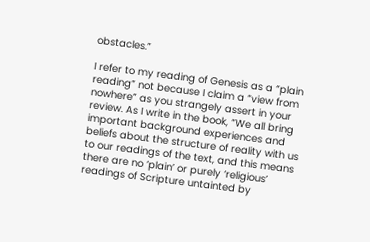obstacles.”

I refer to my reading of Genesis as a “plain reading” not because I claim a “view from nowhere” as you strangely assert in your review. As I write in the book, “We all bring important background experiences and beliefs about the structure of reality with us to our readings of the text, and this means there are no ‘plain’ or purely ‘religious’ readings of Scripture untainted by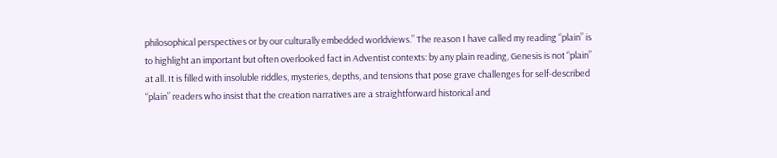philosophical perspectives or by our culturally embedded worldviews.” The reason I have called my reading “plain” is to highlight an important but often overlooked fact in Adventist contexts: by any plain reading, Genesis is not “plain” at all. It is filled with insoluble riddles, mysteries, depths, and tensions that pose grave challenges for self-described “plain” readers who insist that the creation narratives are a straightforward historical and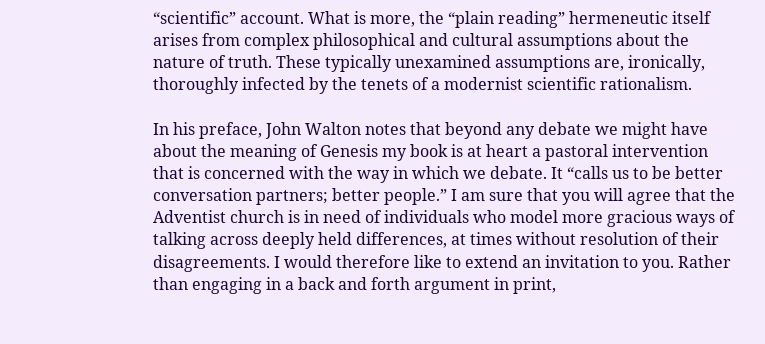“scientific” account. What is more, the “plain reading” hermeneutic itself arises from complex philosophical and cultural assumptions about the nature of truth. These typically unexamined assumptions are, ironically, thoroughly infected by the tenets of a modernist scientific rationalism.

In his preface, John Walton notes that beyond any debate we might have about the meaning of Genesis my book is at heart a pastoral intervention that is concerned with the way in which we debate. It “calls us to be better conversation partners; better people.” I am sure that you will agree that the Adventist church is in need of individuals who model more gracious ways of talking across deeply held differences, at times without resolution of their disagreements. I would therefore like to extend an invitation to you. Rather than engaging in a back and forth argument in print,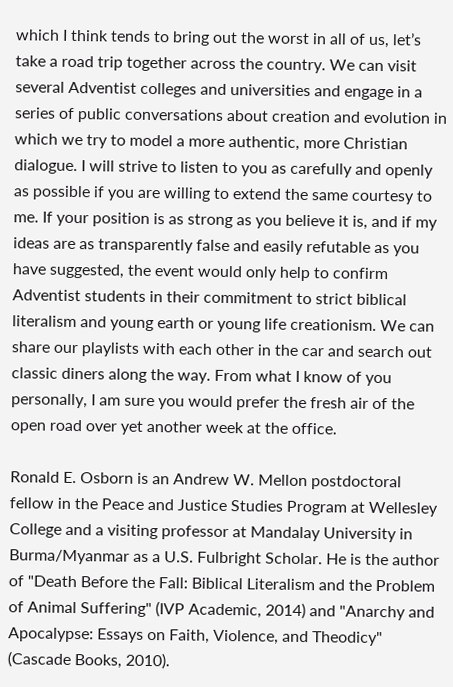which I think tends to bring out the worst in all of us, let’s take a road trip together across the country. We can visit several Adventist colleges and universities and engage in a series of public conversations about creation and evolution in which we try to model a more authentic, more Christian dialogue. I will strive to listen to you as carefully and openly as possible if you are willing to extend the same courtesy to me. If your position is as strong as you believe it is, and if my ideas are as transparently false and easily refutable as you have suggested, the event would only help to confirm Adventist students in their commitment to strict biblical literalism and young earth or young life creationism. We can share our playlists with each other in the car and search out classic diners along the way. From what I know of you personally, I am sure you would prefer the fresh air of the open road over yet another week at the office.

Ronald E. Osborn is an Andrew W. Mellon postdoctoral fellow in the Peace and Justice Studies Program at Wellesley College and a visiting professor at Mandalay University in Burma/Myanmar as a U.S. Fulbright Scholar. He is the author of "Death Before the Fall: Biblical Literalism and the Problem of Animal Suffering" (IVP Academic, 2014) and "Anarchy and Apocalypse: Essays on Faith, Violence, and Theodicy" (Cascade Books, 2010).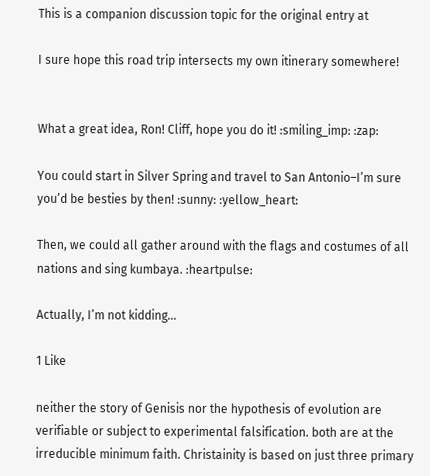This is a companion discussion topic for the original entry at

I sure hope this road trip intersects my own itinerary somewhere!


What a great idea, Ron! Cliff, hope you do it! :smiling_imp: :zap:

You could start in Silver Spring and travel to San Antonio–I’m sure you’d be besties by then! :sunny: :yellow_heart:

Then, we could all gather around with the flags and costumes of all nations and sing kumbaya. :heartpulse:

Actually, I’m not kidding…

1 Like

neither the story of Genisis nor the hypothesis of evolution are verifiable or subject to experimental falsification. both are at the irreducible minimum faith. Christainity is based on just three primary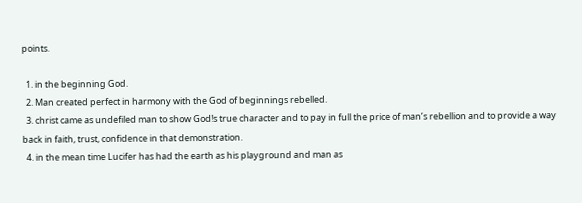points.

  1. in the beginning God.
  2. Man created perfect in harmony with the God of beginnings rebelled.
  3. christ came as undefiled man to show God!s true character and to pay in full the price of man’s rebellion and to provide a way back in faith, trust, confidence in that demonstration.
  4. in the mean time Lucifer has had the earth as his playground and man as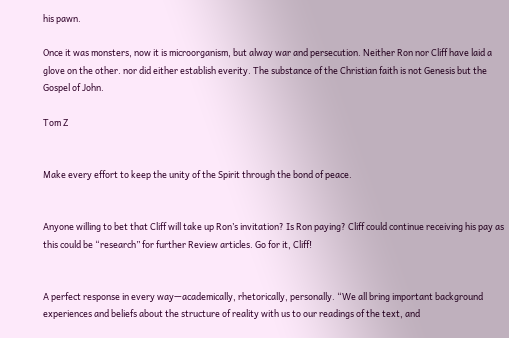his pawn.

Once it was monsters, now it is microorganism, but alway war and persecution. Neither Ron nor Cliff have laid a glove on the other. nor did either establish everity. The substance of the Christian faith is not Genesis but the Gospel of John.

Tom Z


Make every effort to keep the unity of the Spirit through the bond of peace.


Anyone willing to bet that Cliff will take up Ron’s invitation? Is Ron paying? Cliff could continue receiving his pay as this could be “research” for further Review articles. Go for it, Cliff!


A perfect response in every way—academically, rhetorically, personally. “We all bring important background experiences and beliefs about the structure of reality with us to our readings of the text, and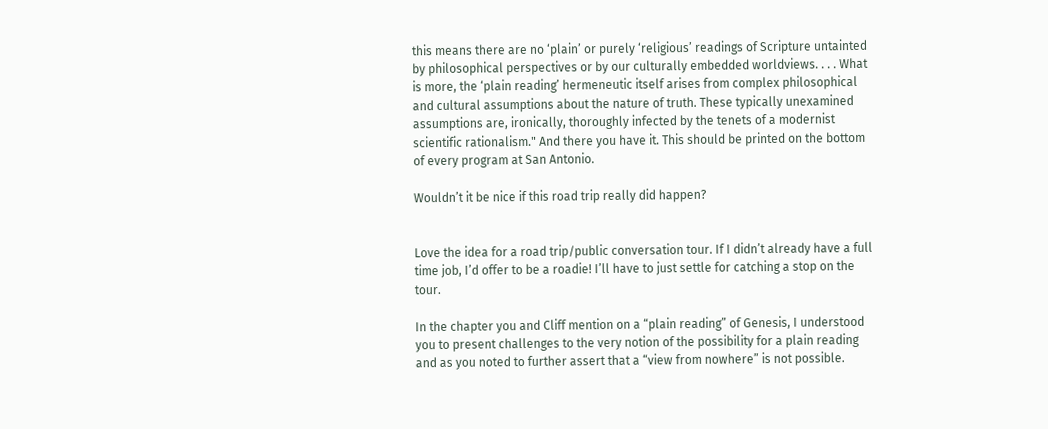this means there are no ‘plain’ or purely ‘religious’ readings of Scripture untainted by philosophical perspectives or by our culturally embedded worldviews. . . . What is more, the ‘plain reading’ hermeneutic itself arises from complex philosophical and cultural assumptions about the nature of truth. These typically unexamined assumptions are, ironically, thoroughly infected by the tenets of a modernist scientific rationalism." And there you have it. This should be printed on the bottom of every program at San Antonio.

Wouldn’t it be nice if this road trip really did happen?


Love the idea for a road trip/public conversation tour. If I didn’t already have a full time job, I’d offer to be a roadie! I’ll have to just settle for catching a stop on the tour.

In the chapter you and Cliff mention on a “plain reading” of Genesis, I understood you to present challenges to the very notion of the possibility for a plain reading and as you noted to further assert that a “view from nowhere” is not possible.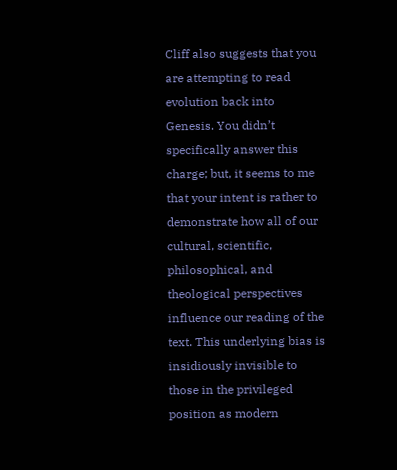Cliff also suggests that you are attempting to read evolution back into Genesis. You didn’t specifically answer this charge; but, it seems to me that your intent is rather to demonstrate how all of our cultural, scientific, philosophical, and theological perspectives influence our reading of the text. This underlying bias is insidiously invisible to those in the privileged position as modern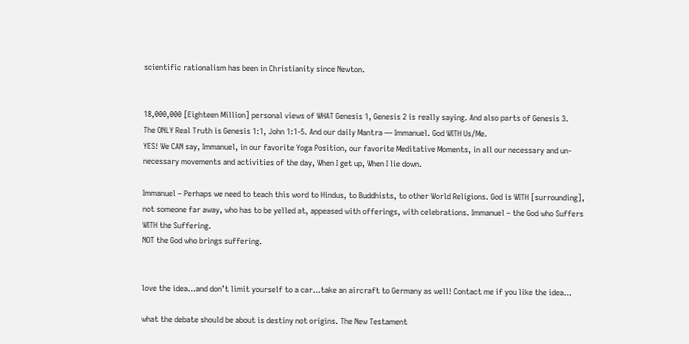scientific rationalism has been in Christianity since Newton.


18,000,000 [Eighteen Million] personal views of WHAT Genesis 1, Genesis 2 is really saying. And also parts of Genesis 3.
The ONLY Real Truth is Genesis 1:1, John 1:1-5. And our daily Mantra — Immanuel. God WITH Us/Me.
YES! We CAN say, Immanuel, in our favorite Yoga Position, our favorite Meditative Moments, in all our necessary and un-necessary movements and activities of the day, When I get up, When I lie down.

Immanuel – Perhaps we need to teach this word to Hindus, to Buddhists, to other World Religions. God is WITH [surrounding], not someone far away, who has to be yelled at, appeased with offerings, with celebrations. Immanuel – the God who Suffers WITH the Suffering.
NOT the God who brings suffering.


love the idea…and don’t limit yourself to a car…take an aircraft to Germany as well! Contact me if you like the idea…

what the debate should be about is destiny not origins. The New Testament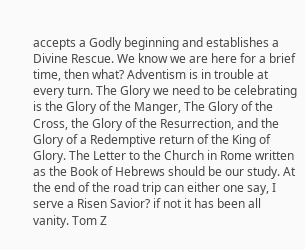accepts a Godly beginning and establishes a Divine Rescue. We know we are here for a brief time, then what? Adventism is in trouble at every turn. The Glory we need to be celebrating is the Glory of the Manger, The Glory of the Cross, the Glory of the Resurrection, and the Glory of a Redemptive return of the King of Glory. The Letter to the Church in Rome written as the Book of Hebrews should be our study. At the end of the road trip can either one say, I serve a Risen Savior? if not it has been all vanity. Tom Z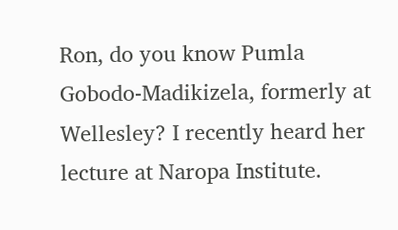Ron, do you know Pumla Gobodo-Madikizela, formerly at Wellesley? I recently heard her lecture at Naropa Institute.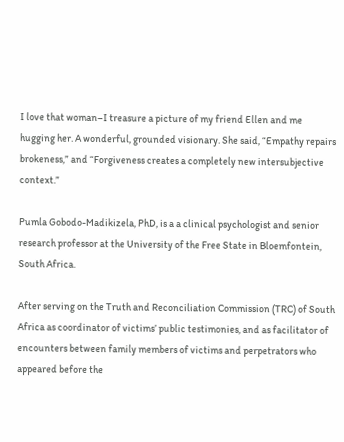I love that woman–I treasure a picture of my friend Ellen and me hugging her. A wonderful, grounded visionary. She said, “Empathy repairs brokeness,” and “Forgiveness creates a completely new intersubjective context.”

Pumla Gobodo-Madikizela, PhD, is a a clinical psychologist and senior research professor at the University of the Free State in Bloemfontein, South Africa.

After serving on the Truth and Reconciliation Commission (TRC) of South Africa as coordinator of victims’ public testimonies, and as facilitator of encounters between family members of victims and perpetrators who appeared before the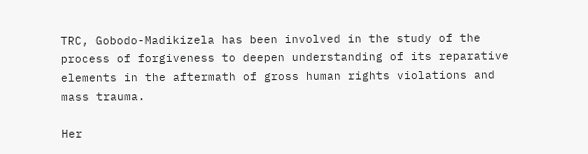TRC, Gobodo-Madikizela has been involved in the study of the process of forgiveness to deepen understanding of its reparative elements in the aftermath of gross human rights violations and mass trauma.

Her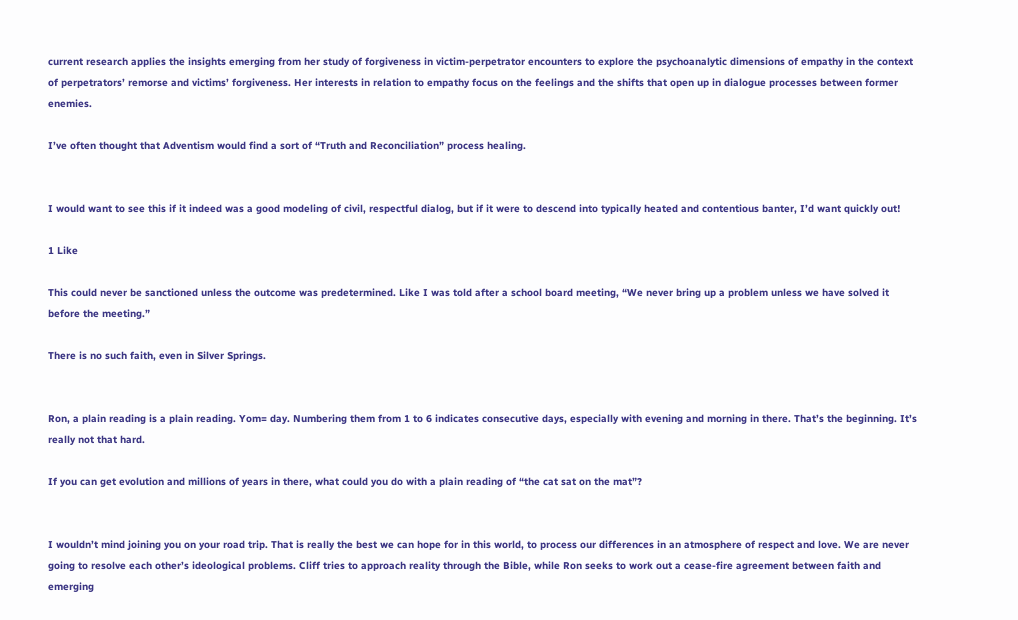current research applies the insights emerging from her study of forgiveness in victim-perpetrator encounters to explore the psychoanalytic dimensions of empathy in the context of perpetrators’ remorse and victims’ forgiveness. Her interests in relation to empathy focus on the feelings and the shifts that open up in dialogue processes between former enemies.

I’ve often thought that Adventism would find a sort of “Truth and Reconciliation” process healing.


I would want to see this if it indeed was a good modeling of civil, respectful dialog, but if it were to descend into typically heated and contentious banter, I’d want quickly out!

1 Like

This could never be sanctioned unless the outcome was predetermined. Like I was told after a school board meeting, “We never bring up a problem unless we have solved it before the meeting.”

There is no such faith, even in Silver Springs.


Ron, a plain reading is a plain reading. Yom= day. Numbering them from 1 to 6 indicates consecutive days, especially with evening and morning in there. That’s the beginning. It’s really not that hard.

If you can get evolution and millions of years in there, what could you do with a plain reading of “the cat sat on the mat”?


I wouldn’t mind joining you on your road trip. That is really the best we can hope for in this world, to process our differences in an atmosphere of respect and love. We are never going to resolve each other’s ideological problems. Cliff tries to approach reality through the Bible, while Ron seeks to work out a cease-fire agreement between faith and emerging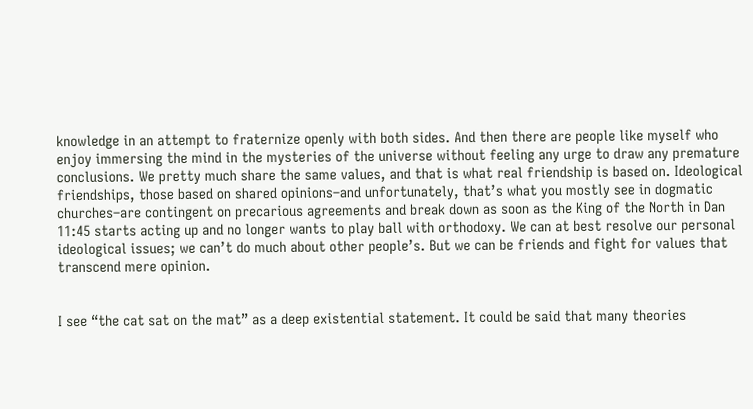knowledge in an attempt to fraternize openly with both sides. And then there are people like myself who enjoy immersing the mind in the mysteries of the universe without feeling any urge to draw any premature conclusions. We pretty much share the same values, and that is what real friendship is based on. Ideological friendships, those based on shared opinions–and unfortunately, that’s what you mostly see in dogmatic churches–are contingent on precarious agreements and break down as soon as the King of the North in Dan 11:45 starts acting up and no longer wants to play ball with orthodoxy. We can at best resolve our personal ideological issues; we can’t do much about other people’s. But we can be friends and fight for values that transcend mere opinion.


I see “the cat sat on the mat” as a deep existential statement. It could be said that many theories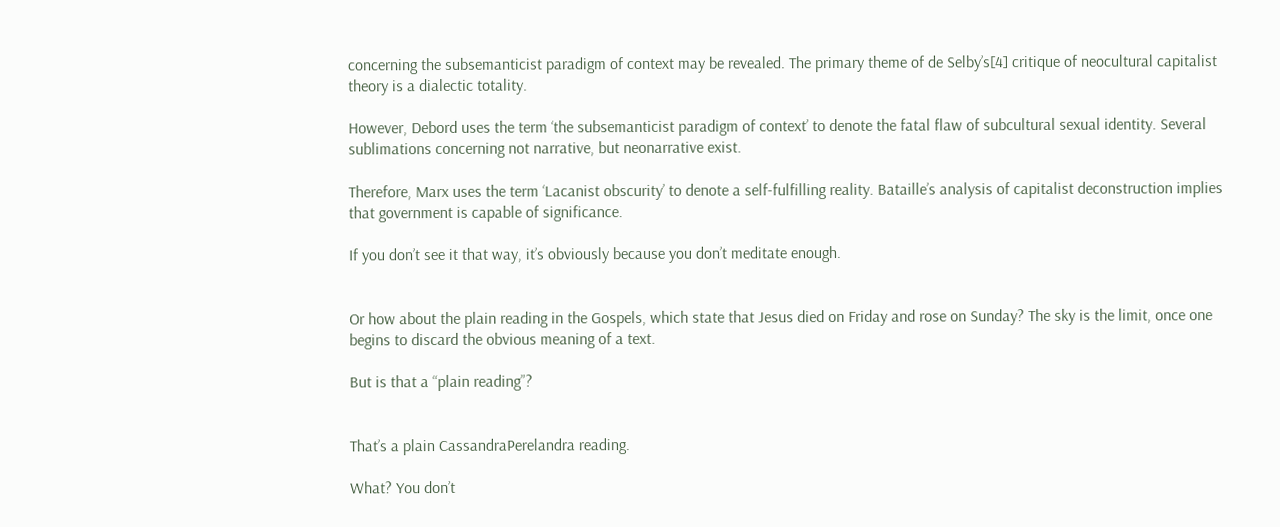concerning the subsemanticist paradigm of context may be revealed. The primary theme of de Selby’s[4] critique of neocultural capitalist theory is a dialectic totality.

However, Debord uses the term ‘the subsemanticist paradigm of context’ to denote the fatal flaw of subcultural sexual identity. Several sublimations concerning not narrative, but neonarrative exist.

Therefore, Marx uses the term ‘Lacanist obscurity’ to denote a self-fulfilling reality. Bataille’s analysis of capitalist deconstruction implies that government is capable of significance.

If you don’t see it that way, it’s obviously because you don’t meditate enough.


Or how about the plain reading in the Gospels, which state that Jesus died on Friday and rose on Sunday? The sky is the limit, once one begins to discard the obvious meaning of a text.

But is that a “plain reading”?


That’s a plain CassandraPerelandra reading.

What? You don’t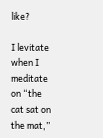like?

I levitate when I meditate on “the cat sat on the mat,”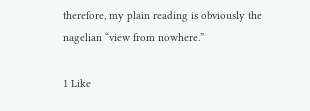therefore, my plain reading is obviously the nagelian “view from nowhere.”

1 Like